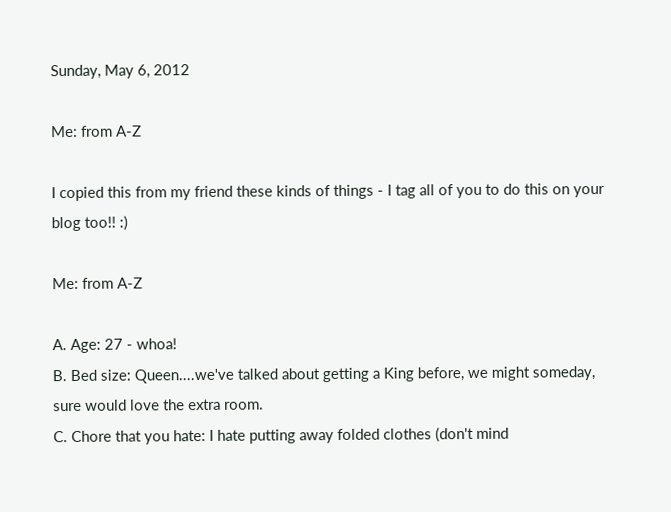Sunday, May 6, 2012

Me: from A-Z

I copied this from my friend these kinds of things - I tag all of you to do this on your blog too!! :)

Me: from A-Z

A. Age: 27 - whoa!
B. Bed size: Queen....we've talked about getting a King before, we might someday, sure would love the extra room.
C. Chore that you hate: I hate putting away folded clothes (don't mind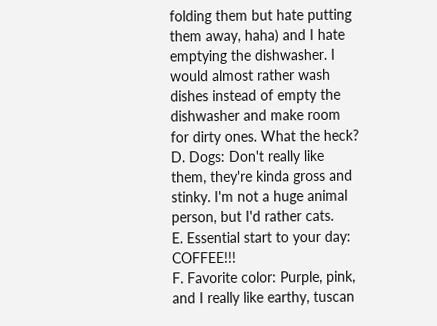folding them but hate putting them away, haha) and I hate emptying the dishwasher. I would almost rather wash dishes instead of empty the dishwasher and make room for dirty ones. What the heck?
D. Dogs: Don't really like them, they're kinda gross and stinky. I'm not a huge animal person, but I'd rather cats.
E. Essential start to your day: COFFEE!!!
F. Favorite color: Purple, pink, and I really like earthy, tuscan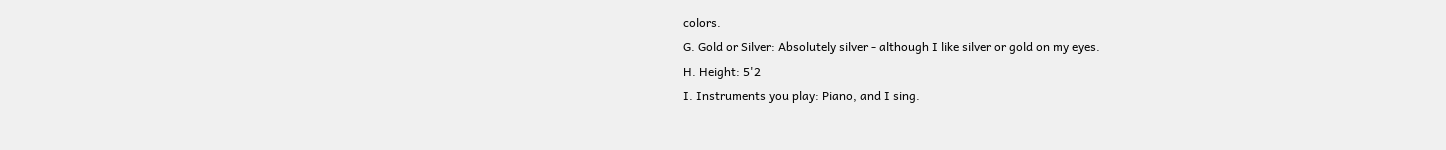colors.
G. Gold or Silver: Absolutely silver - although I like silver or gold on my eyes.
H. Height: 5'2
I. Instruments you play: Piano, and I sing.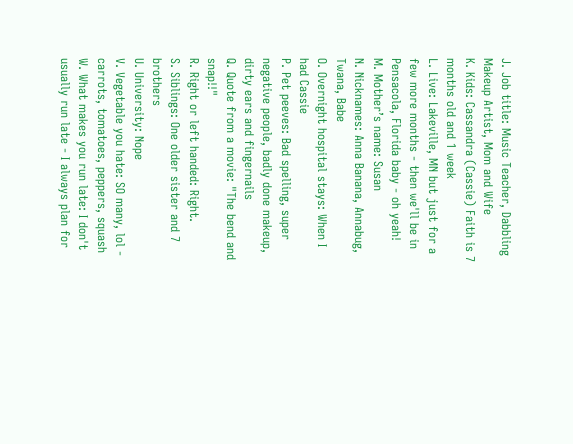J. Job title: Music Teacher, Dabbling Makeup Artist, Mom and Wife
K. Kids: Cassandra (Cassie) Faith is 7 months old and 1 week
L. Live: Lakeville, MN but just for a few more months - then we'll be in Pensacola, Florida baby - oh yeah!
M. Mother’s name: Susan
N. Nicknames: Anna Banana, Annabug, Twana, Babe
O. Overnight hospital stays: When I had Cassie
P. Pet peeves: Bad spelling, super negative people, badly done makeup, dirty ears and fingernails
Q. Quote from a movie: "The bend and snap!!"
R. Right or left handed: Right.
S. Siblings: One older sister and 7 brothers
U. University: Nope
V. Vegetable you hate: SO many, lol - carrots, tomatoes, peppers, squash
W. What makes you run late: I don't usually run late - I always plan for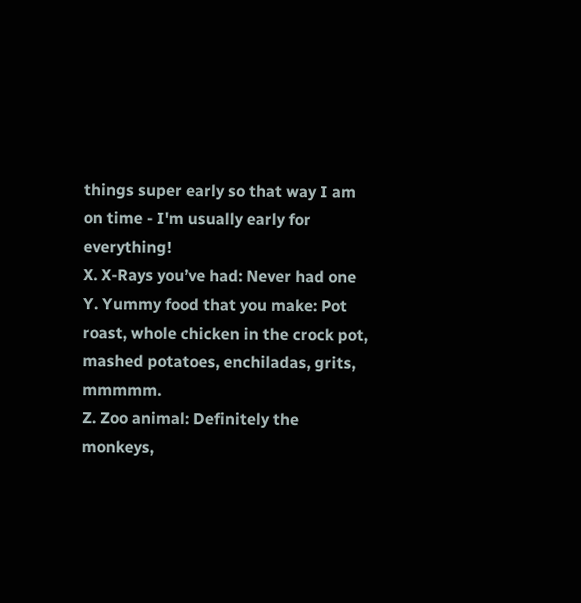things super early so that way I am on time - I'm usually early for everything!
X. X-Rays you’ve had: Never had one
Y. Yummy food that you make: Pot roast, whole chicken in the crock pot, mashed potatoes, enchiladas, grits, mmmmm.
Z. Zoo animal: Definitely the monkeys,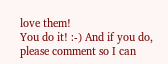love them!
You do it! :-) And if you do, please comment so I can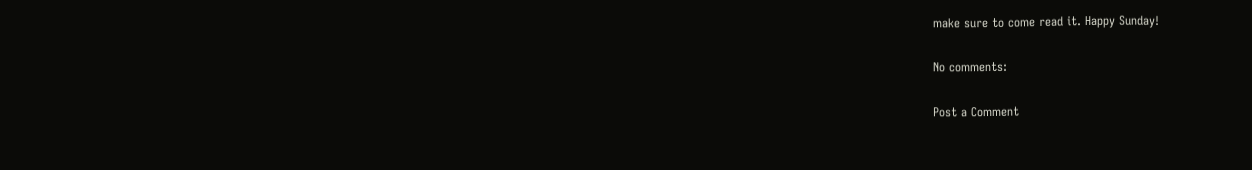make sure to come read it. Happy Sunday!

No comments:

Post a Comment